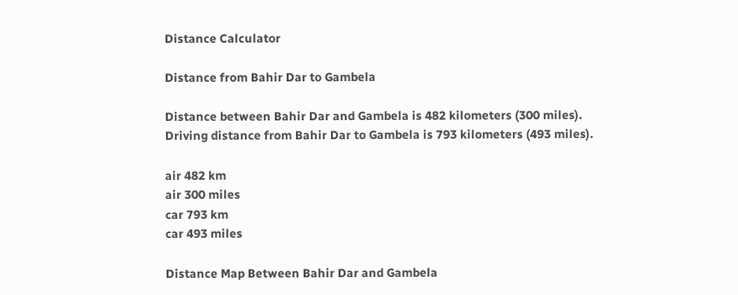Distance Calculator

Distance from Bahir Dar to Gambela

Distance between Bahir Dar and Gambela is 482 kilometers (300 miles).
Driving distance from Bahir Dar to Gambela is 793 kilometers (493 miles).

air 482 km
air 300 miles
car 793 km
car 493 miles

Distance Map Between Bahir Dar and Gambela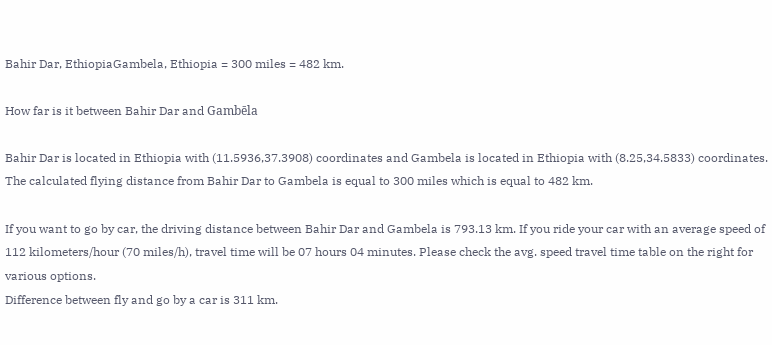Bahir Dar, EthiopiaGambela, Ethiopia = 300 miles = 482 km.

How far is it between Bahir Dar and Gambēla

Bahir Dar is located in Ethiopia with (11.5936,37.3908) coordinates and Gambela is located in Ethiopia with (8.25,34.5833) coordinates. The calculated flying distance from Bahir Dar to Gambela is equal to 300 miles which is equal to 482 km.

If you want to go by car, the driving distance between Bahir Dar and Gambela is 793.13 km. If you ride your car with an average speed of 112 kilometers/hour (70 miles/h), travel time will be 07 hours 04 minutes. Please check the avg. speed travel time table on the right for various options.
Difference between fly and go by a car is 311 km.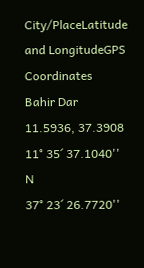City/PlaceLatitude and LongitudeGPS Coordinates
Bahir Dar 11.5936, 37.3908 11° 35´ 37.1040'' N
37° 23´ 26.7720''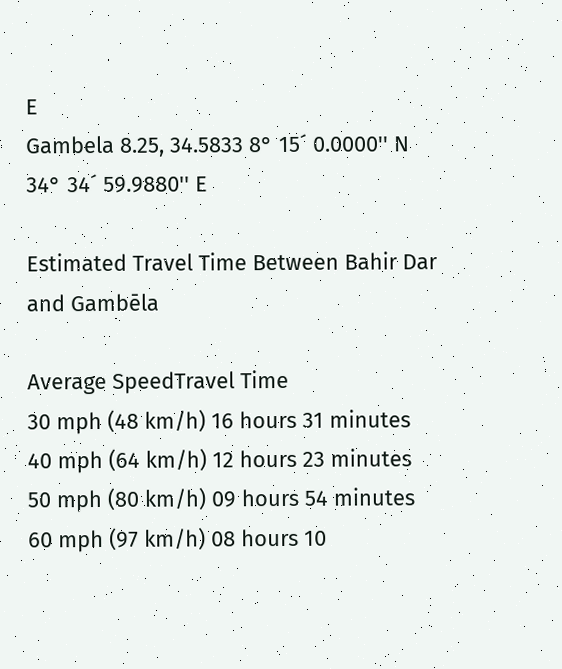E
Gambela 8.25, 34.5833 8° 15´ 0.0000'' N
34° 34´ 59.9880'' E

Estimated Travel Time Between Bahir Dar and Gambēla

Average SpeedTravel Time
30 mph (48 km/h) 16 hours 31 minutes
40 mph (64 km/h) 12 hours 23 minutes
50 mph (80 km/h) 09 hours 54 minutes
60 mph (97 km/h) 08 hours 10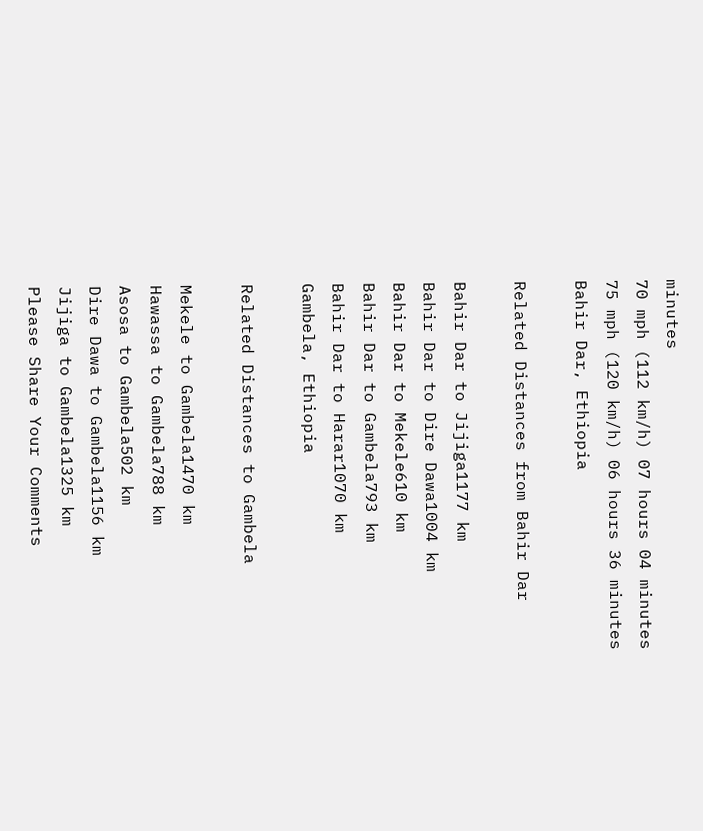minutes
70 mph (112 km/h) 07 hours 04 minutes
75 mph (120 km/h) 06 hours 36 minutes
Bahir Dar, Ethiopia

Related Distances from Bahir Dar

Bahir Dar to Jijiga1177 km
Bahir Dar to Dire Dawa1004 km
Bahir Dar to Mekele610 km
Bahir Dar to Gambela793 km
Bahir Dar to Harar1070 km
Gambela, Ethiopia

Related Distances to Gambela

Mekele to Gambela1470 km
Hawassa to Gambela788 km
Asosa to Gambela502 km
Dire Dawa to Gambela1156 km
Jijiga to Gambela1325 km
Please Share Your Comments